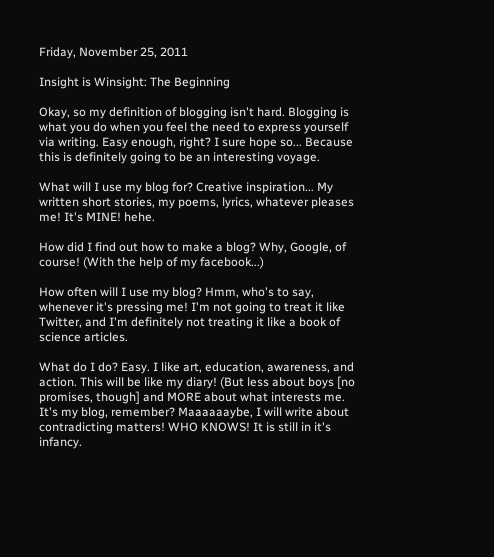Friday, November 25, 2011

Insight is Winsight: The Beginning

Okay, so my definition of blogging isn't hard. Blogging is what you do when you feel the need to express yourself via writing. Easy enough, right? I sure hope so... Because this is definitely going to be an interesting voyage.

What will I use my blog for? Creative inspiration... My written short stories, my poems, lyrics, whatever pleases me! It's MINE! hehe.

How did I find out how to make a blog? Why, Google, of course! (With the help of my facebook...)

How often will I use my blog? Hmm, who's to say, whenever it's pressing me! I'm not going to treat it like Twitter, and I'm definitely not treating it like a book of science articles.

What do I do? Easy. I like art, education, awareness, and action. This will be like my diary! (But less about boys [no promises, though] and MORE about what interests me. It's my blog, remember? Maaaaaaybe, I will write about contradicting matters! WHO KNOWS! It is still in it's infancy.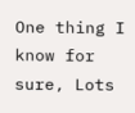One thing I know for sure, Lots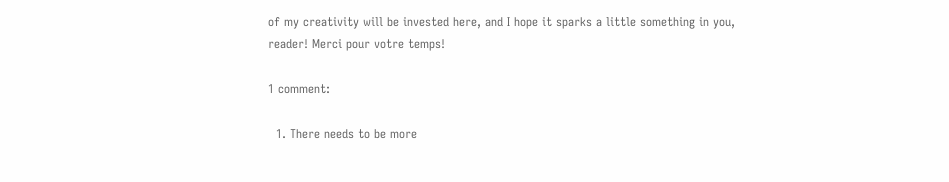of my creativity will be invested here, and I hope it sparks a little something in you, reader! Merci pour votre temps!

1 comment:

  1. There needs to be more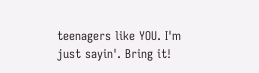teenagers like YOU. I'm just sayin'. Bring it!